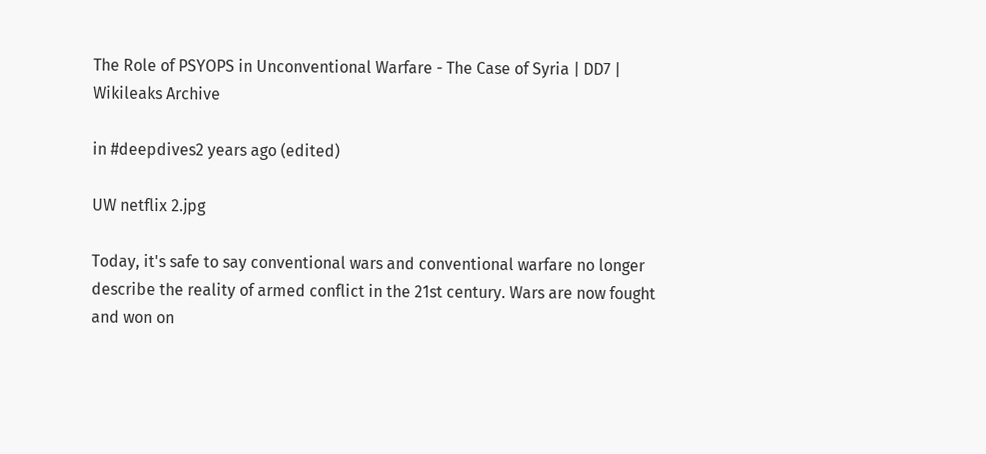The Role of PSYOPS in Unconventional Warfare - The Case of Syria | DD7 | Wikileaks Archive

in #deepdives2 years ago (edited)

UW netflix 2.jpg

Today, it's safe to say conventional wars and conventional warfare no longer describe the reality of armed conflict in the 21st century. Wars are now fought and won on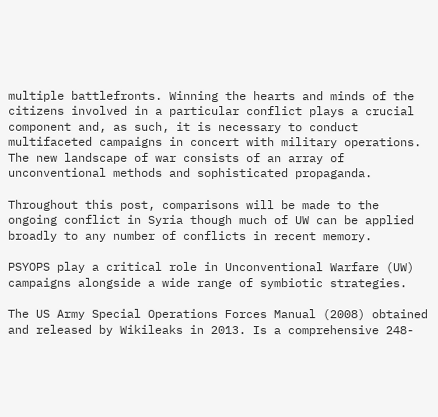multiple battlefronts. Winning the hearts and minds of the citizens involved in a particular conflict plays a crucial component and, as such, it is necessary to conduct multifaceted campaigns in concert with military operations. The new landscape of war consists of an array of unconventional methods and sophisticated propaganda.

Throughout this post, comparisons will be made to the ongoing conflict in Syria though much of UW can be applied broadly to any number of conflicts in recent memory.

PSYOPS play a critical role in Unconventional Warfare (UW) campaigns alongside a wide range of symbiotic strategies.

The US Army Special Operations Forces Manual (2008) obtained and released by Wikileaks in 2013. Is a comprehensive 248-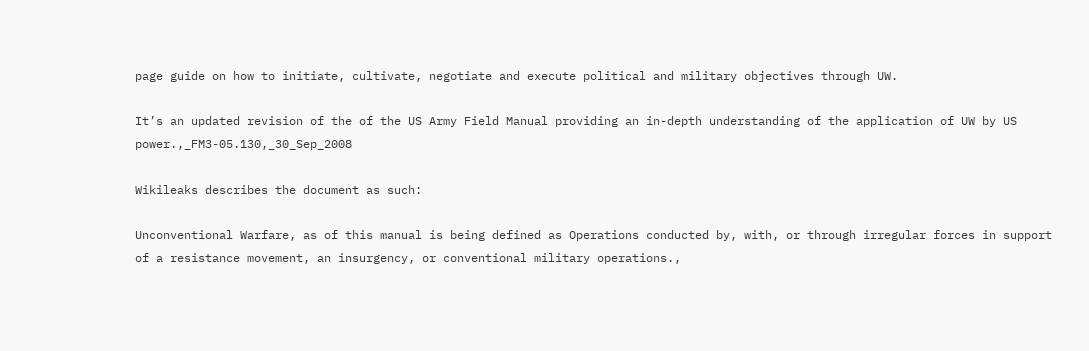page guide on how to initiate, cultivate, negotiate and execute political and military objectives through UW.

It’s an updated revision of the of the US Army Field Manual providing an in-depth understanding of the application of UW by US power.,_FM3-05.130,_30_Sep_2008

Wikileaks describes the document as such:

Unconventional Warfare, as of this manual is being defined as Operations conducted by, with, or through irregular forces in support of a resistance movement, an insurgency, or conventional military operations.,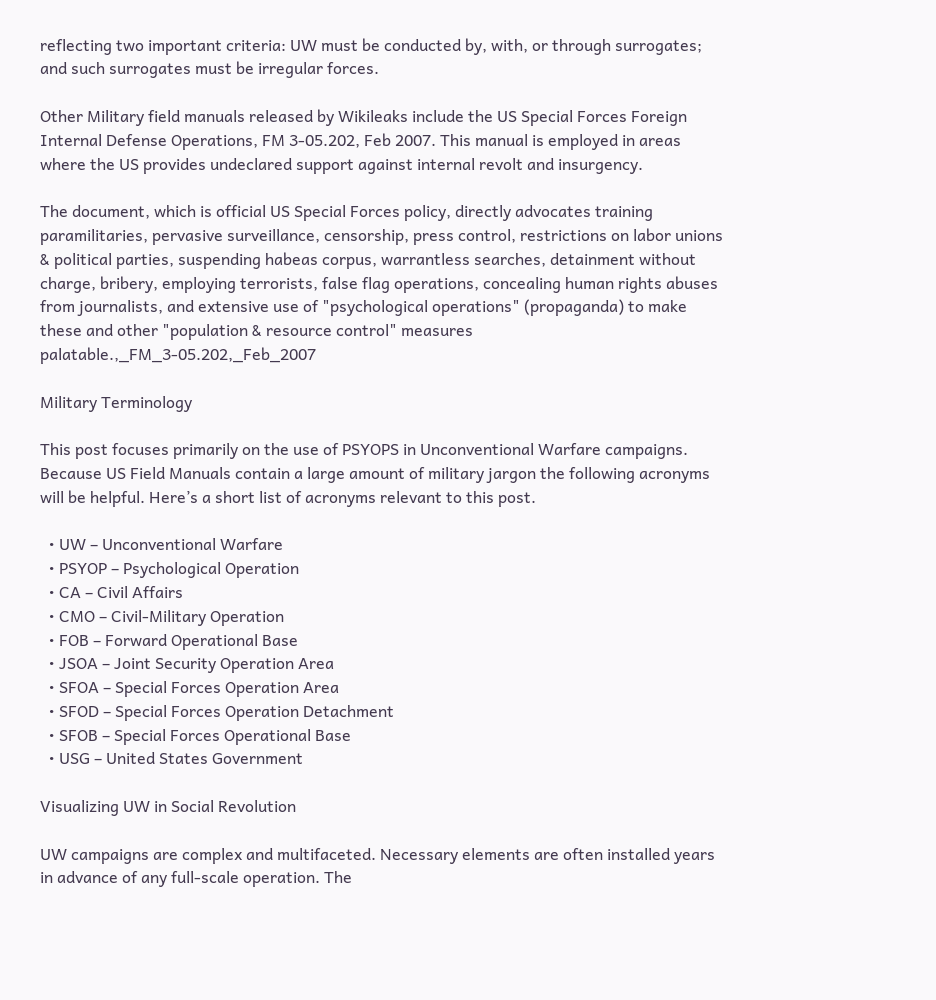reflecting two important criteria: UW must be conducted by, with, or through surrogates; and such surrogates must be irregular forces.

Other Military field manuals released by Wikileaks include the US Special Forces Foreign Internal Defense Operations, FM 3-05.202, Feb 2007. This manual is employed in areas where the US provides undeclared support against internal revolt and insurgency.

The document, which is official US Special Forces policy, directly advocates training paramilitaries, pervasive surveillance, censorship, press control, restrictions on labor unions & political parties, suspending habeas corpus, warrantless searches, detainment without charge, bribery, employing terrorists, false flag operations, concealing human rights abuses from journalists, and extensive use of "psychological operations" (propaganda) to make these and other "population & resource control" measures palatable.,_FM_3-05.202,_Feb_2007

Military Terminology

This post focuses primarily on the use of PSYOPS in Unconventional Warfare campaigns. Because US Field Manuals contain a large amount of military jargon the following acronyms will be helpful. Here’s a short list of acronyms relevant to this post.

  • UW – Unconventional Warfare
  • PSYOP – Psychological Operation
  • CA – Civil Affairs
  • CMO – Civil-Military Operation
  • FOB – Forward Operational Base
  • JSOA – Joint Security Operation Area
  • SFOA – Special Forces Operation Area
  • SFOD – Special Forces Operation Detachment
  • SFOB – Special Forces Operational Base
  • USG – United States Government

Visualizing UW in Social Revolution

UW campaigns are complex and multifaceted. Necessary elements are often installed years in advance of any full-scale operation. The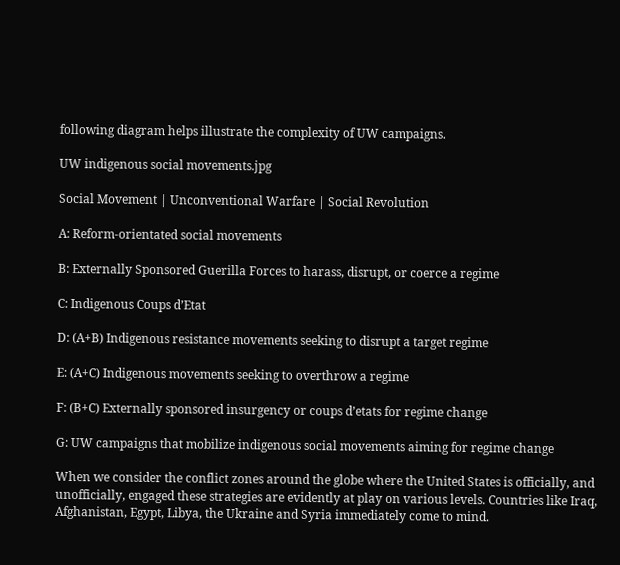following diagram helps illustrate the complexity of UW campaigns.

UW indigenous social movements.jpg

Social Movement | Unconventional Warfare | Social Revolution

A: Reform-orientated social movements

B: Externally Sponsored Guerilla Forces to harass, disrupt, or coerce a regime

C: Indigenous Coups d’Etat

D: (A+B) Indigenous resistance movements seeking to disrupt a target regime

E: (A+C) Indigenous movements seeking to overthrow a regime

F: (B+C) Externally sponsored insurgency or coups d’etats for regime change

G: UW campaigns that mobilize indigenous social movements aiming for regime change

When we consider the conflict zones around the globe where the United States is officially, and unofficially, engaged these strategies are evidently at play on various levels. Countries like Iraq, Afghanistan, Egypt, Libya, the Ukraine and Syria immediately come to mind.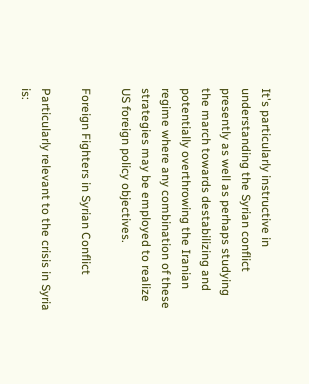It's particularly instructive in understanding the Syrian conflict presently as well as perhaps studying the march towards destabilizing and potentially overthrowing the Iranian regime where any combination of these strategies may be employed to realize US foreign policy objectives.

Foreign Fighters in Syrian Conflict

Particularly relevant to the crisis in Syria is: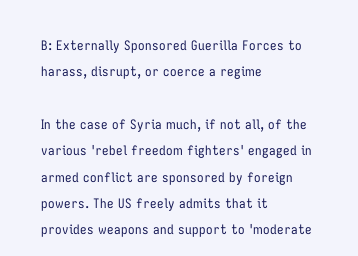B: Externally Sponsored Guerilla Forces to harass, disrupt, or coerce a regime

In the case of Syria much, if not all, of the various 'rebel freedom fighters' engaged in armed conflict are sponsored by foreign powers. The US freely admits that it provides weapons and support to 'moderate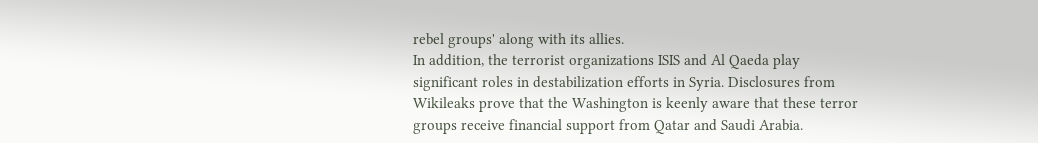rebel groups' along with its allies.
In addition, the terrorist organizations ISIS and Al Qaeda play significant roles in destabilization efforts in Syria. Disclosures from Wikileaks prove that the Washington is keenly aware that these terror groups receive financial support from Qatar and Saudi Arabia.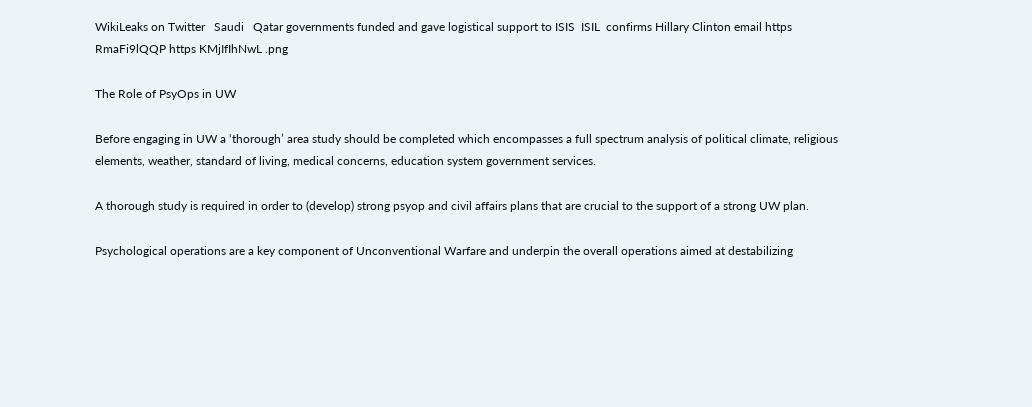WikiLeaks on Twitter   Saudi   Qatar governments funded and gave logistical support to ISIS  ISIL  confirms Hillary Clinton email https RmaFi9lQQP https KMjIfIhNwL .png

The Role of PsyOps in UW

Before engaging in UW a ‘thorough’ area study should be completed which encompasses a full spectrum analysis of political climate, religious elements, weather, standard of living, medical concerns, education system government services.

A thorough study is required in order to (develop) strong psyop and civil affairs plans that are crucial to the support of a strong UW plan.

Psychological operations are a key component of Unconventional Warfare and underpin the overall operations aimed at destabilizing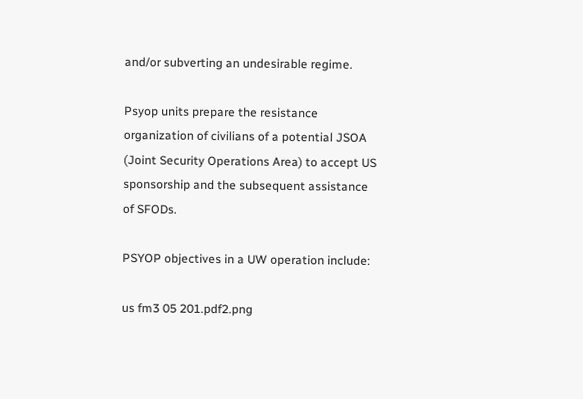and/or subverting an undesirable regime.

Psyop units prepare the resistance organization of civilians of a potential JSOA (Joint Security Operations Area) to accept US sponsorship and the subsequent assistance of SFODs.

PSYOP objectives in a UW operation include:

us fm3 05 201.pdf2.png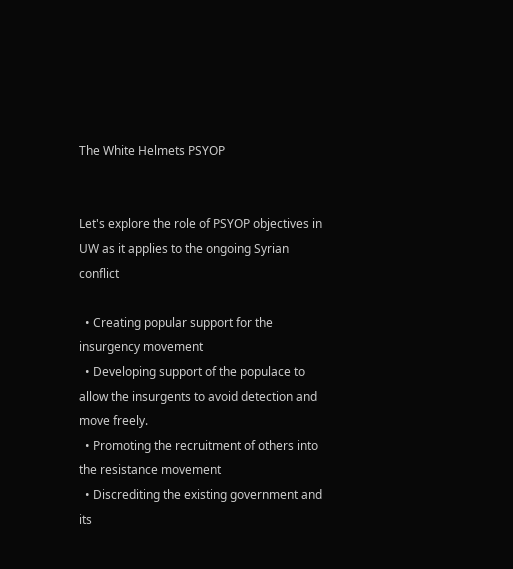The White Helmets PSYOP


Let's explore the role of PSYOP objectives in UW as it applies to the ongoing Syrian conflict

  • Creating popular support for the insurgency movement
  • Developing support of the populace to allow the insurgents to avoid detection and move freely.
  • Promoting the recruitment of others into the resistance movement
  • Discrediting the existing government and its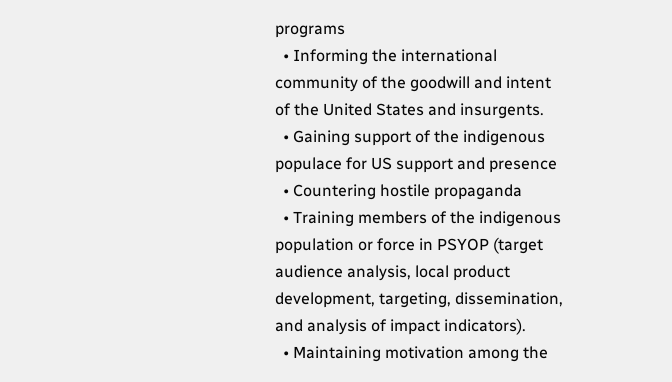programs
  • Informing the international community of the goodwill and intent of the United States and insurgents.
  • Gaining support of the indigenous populace for US support and presence
  • Countering hostile propaganda
  • Training members of the indigenous population or force in PSYOP (target audience analysis, local product development, targeting, dissemination, and analysis of impact indicators).
  • Maintaining motivation among the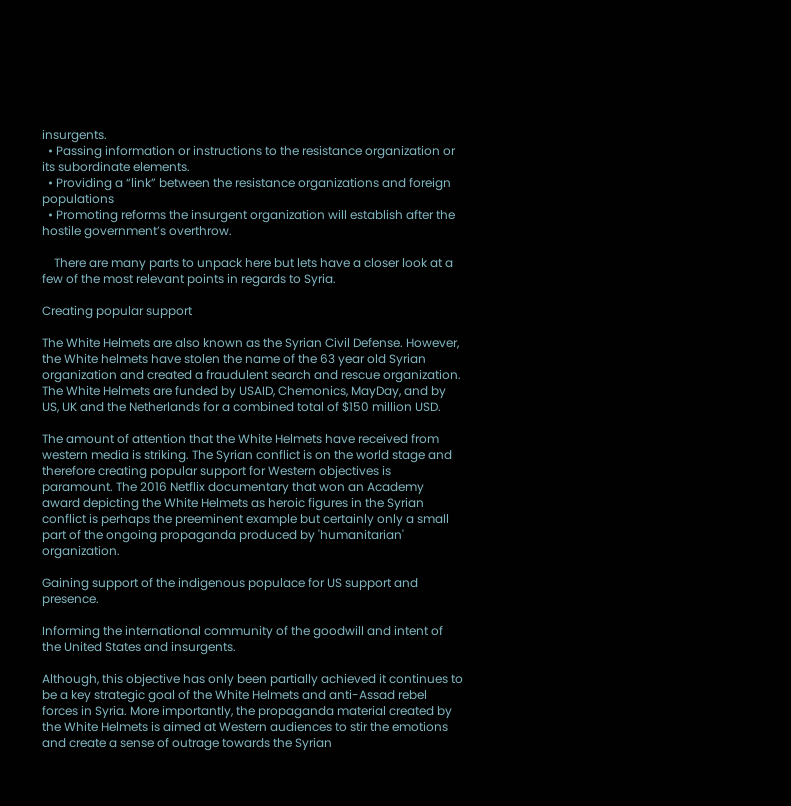insurgents.
  • Passing information or instructions to the resistance organization or its subordinate elements.
  • Providing a “link” between the resistance organizations and foreign populations
  • Promoting reforms the insurgent organization will establish after the hostile government’s overthrow.

    There are many parts to unpack here but lets have a closer look at a few of the most relevant points in regards to Syria.

Creating popular support

The White Helmets are also known as the Syrian Civil Defense. However, the White helmets have stolen the name of the 63 year old Syrian organization and created a fraudulent search and rescue organization. The White Helmets are funded by USAID, Chemonics, MayDay, and by US, UK and the Netherlands for a combined total of $150 million USD.

The amount of attention that the White Helmets have received from western media is striking. The Syrian conflict is on the world stage and therefore creating popular support for Western objectives is paramount. The 2016 Netflix documentary that won an Academy award depicting the White Helmets as heroic figures in the Syrian conflict is perhaps the preeminent example but certainly only a small part of the ongoing propaganda produced by 'humanitarian' organization.

Gaining support of the indigenous populace for US support and presence.

Informing the international community of the goodwill and intent of the United States and insurgents.

Although, this objective has only been partially achieved it continues to be a key strategic goal of the White Helmets and anti-Assad rebel forces in Syria. More importantly, the propaganda material created by the White Helmets is aimed at Western audiences to stir the emotions and create a sense of outrage towards the Syrian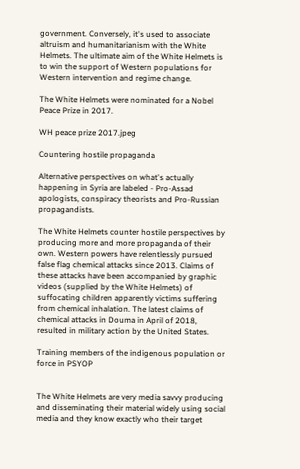government. Conversely, it's used to associate altruism and humanitarianism with the White Helmets. The ultimate aim of the White Helmets is to win the support of Western populations for Western intervention and regime change.

The White Helmets were nominated for a Nobel Peace Prize in 2017.

WH peace prize 2017.jpeg

Countering hostile propaganda

Alternative perspectives on what's actually happening in Syria are labeled - Pro-Assad apologists, conspiracy theorists and Pro-Russian propagandists.

The White Helmets counter hostile perspectives by producing more and more propaganda of their own. Western powers have relentlessly pursued false flag chemical attacks since 2013. Claims of these attacks have been accompanied by graphic videos (supplied by the White Helmets) of suffocating children apparently victims suffering from chemical inhalation. The latest claims of chemical attacks in Douma in April of 2018, resulted in military action by the United States.

Training members of the indigenous population or force in PSYOP


The White Helmets are very media savvy producing and disseminating their material widely using social media and they know exactly who their target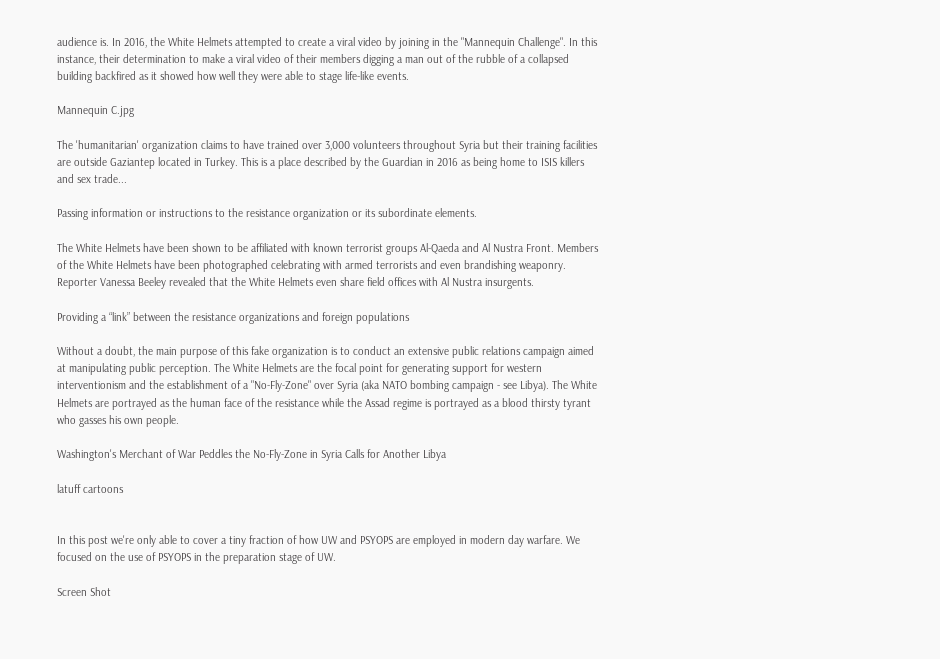audience is. In 2016, the White Helmets attempted to create a viral video by joining in the "Mannequin Challenge". In this instance, their determination to make a viral video of their members digging a man out of the rubble of a collapsed building backfired as it showed how well they were able to stage life-like events.

Mannequin C.jpg

The 'humanitarian' organization claims to have trained over 3,000 volunteers throughout Syria but their training facilities are outside Gaziantep located in Turkey. This is a place described by the Guardian in 2016 as being home to ISIS killers and sex trade...

Passing information or instructions to the resistance organization or its subordinate elements.

The White Helmets have been shown to be affiliated with known terrorist groups Al-Qaeda and Al Nustra Front. Members of the White Helmets have been photographed celebrating with armed terrorists and even brandishing weaponry. Reporter Vanessa Beeley revealed that the White Helmets even share field offices with Al Nustra insurgents.

Providing a “link” between the resistance organizations and foreign populations

Without a doubt, the main purpose of this fake organization is to conduct an extensive public relations campaign aimed at manipulating public perception. The White Helmets are the focal point for generating support for western interventionism and the establishment of a "No-Fly-Zone" over Syria (aka NATO bombing campaign - see Libya). The White Helmets are portrayed as the human face of the resistance while the Assad regime is portrayed as a blood thirsty tyrant who gasses his own people.

Washington's Merchant of War Peddles the No-Fly-Zone in Syria Calls for Another Libya

latuff cartoons


In this post we're only able to cover a tiny fraction of how UW and PSYOPS are employed in modern day warfare. We focused on the use of PSYOPS in the preparation stage of UW.

Screen Shot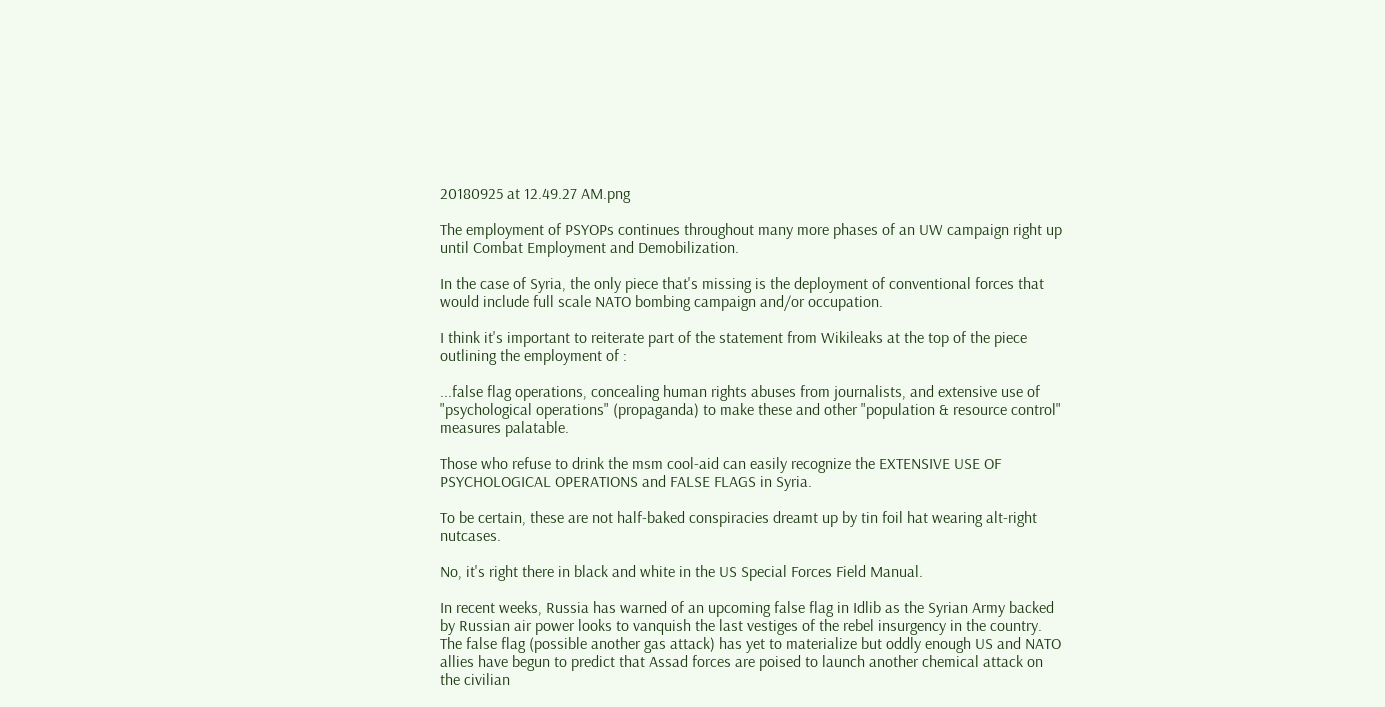20180925 at 12.49.27 AM.png

The employment of PSYOPs continues throughout many more phases of an UW campaign right up until Combat Employment and Demobilization.

In the case of Syria, the only piece that's missing is the deployment of conventional forces that would include full scale NATO bombing campaign and/or occupation.

I think it's important to reiterate part of the statement from Wikileaks at the top of the piece outlining the employment of :

...false flag operations, concealing human rights abuses from journalists, and extensive use of "psychological operations" (propaganda) to make these and other "population & resource control" measures palatable.

Those who refuse to drink the msm cool-aid can easily recognize the EXTENSIVE USE OF PSYCHOLOGICAL OPERATIONS and FALSE FLAGS in Syria.

To be certain, these are not half-baked conspiracies dreamt up by tin foil hat wearing alt-right nutcases.

No, it's right there in black and white in the US Special Forces Field Manual.

In recent weeks, Russia has warned of an upcoming false flag in Idlib as the Syrian Army backed by Russian air power looks to vanquish the last vestiges of the rebel insurgency in the country. The false flag (possible another gas attack) has yet to materialize but oddly enough US and NATO allies have begun to predict that Assad forces are poised to launch another chemical attack on the civilian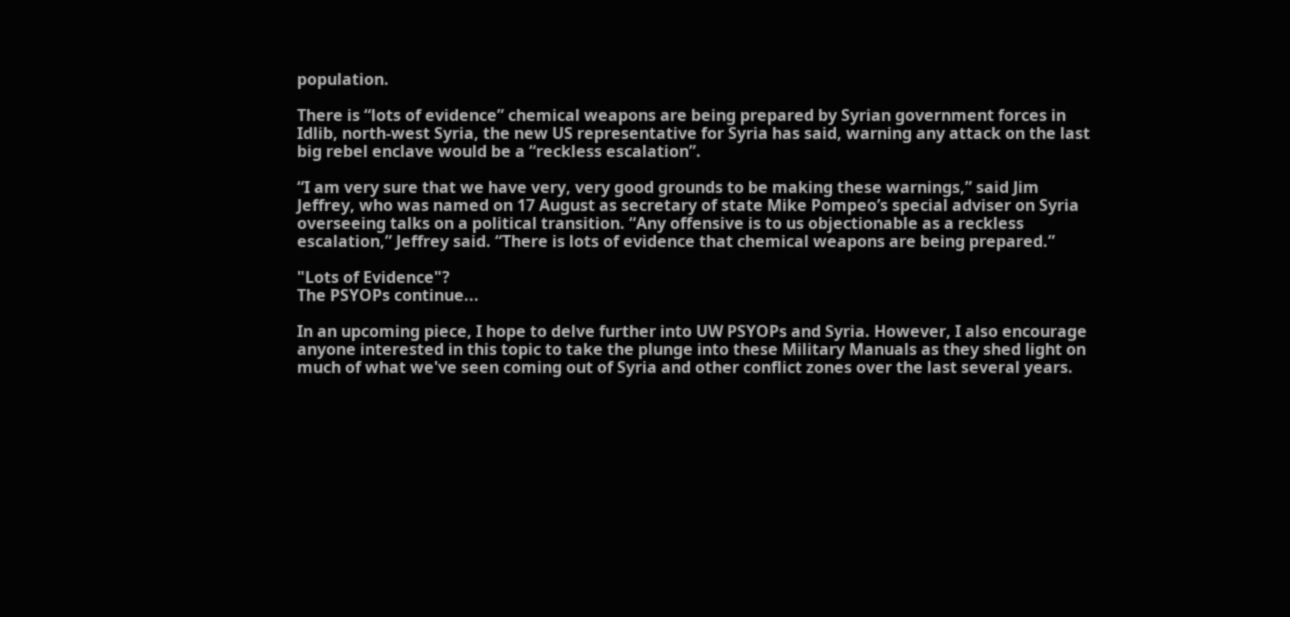population.

There is “lots of evidence” chemical weapons are being prepared by Syrian government forces in Idlib, north-west Syria, the new US representative for Syria has said, warning any attack on the last big rebel enclave would be a “reckless escalation”.

“I am very sure that we have very, very good grounds to be making these warnings,” said Jim Jeffrey, who was named on 17 August as secretary of state Mike Pompeo’s special adviser on Syria overseeing talks on a political transition. “Any offensive is to us objectionable as a reckless escalation,” Jeffrey said. “There is lots of evidence that chemical weapons are being prepared.”

"Lots of Evidence"?
The PSYOPs continue...

In an upcoming piece, I hope to delve further into UW PSYOPs and Syria. However, I also encourage anyone interested in this topic to take the plunge into these Military Manuals as they shed light on much of what we've seen coming out of Syria and other conflict zones over the last several years.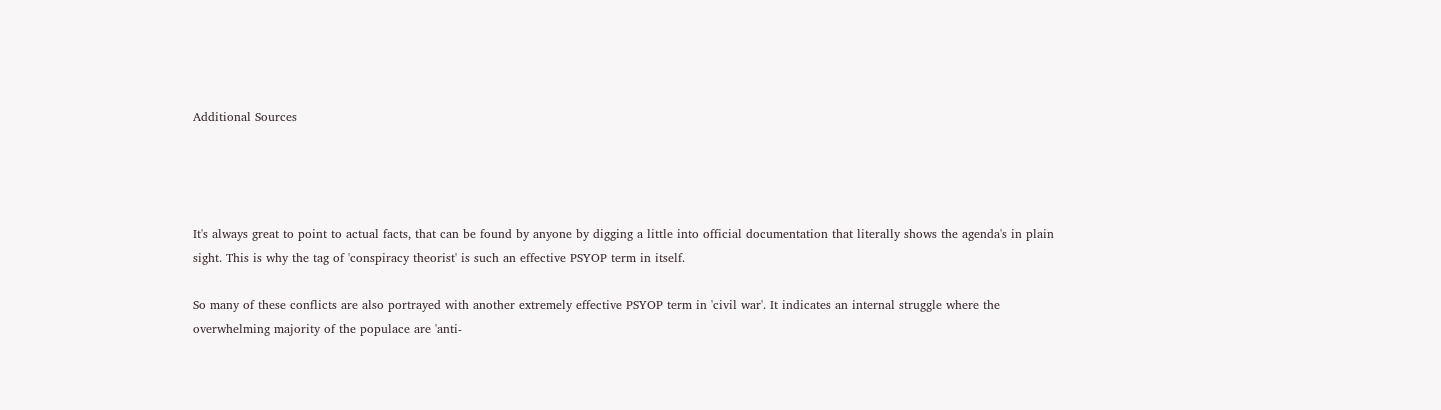Additional Sources




It's always great to point to actual facts, that can be found by anyone by digging a little into official documentation that literally shows the agenda's in plain sight. This is why the tag of 'conspiracy theorist' is such an effective PSYOP term in itself.

So many of these conflicts are also portrayed with another extremely effective PSYOP term in 'civil war'. It indicates an internal struggle where the overwhelming majority of the populace are 'anti-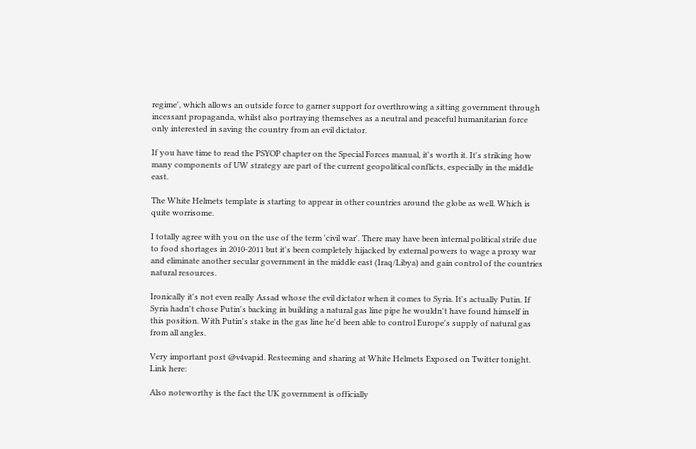regime', which allows an outside force to garner support for overthrowing a sitting government through incessant propaganda, whilst also portraying themselves as a neutral and peaceful humanitarian force only interested in saving the country from an evil dictator.

If you have time to read the PSYOP chapter on the Special Forces manual, it's worth it. It's striking how many components of UW strategy are part of the current geopolitical conflicts, especially in the middle east.

The White Helmets template is starting to appear in other countries around the globe as well. Which is quite worrisome.

I totally agree with you on the use of the term 'civil war'. There may have been internal political strife due to food shortages in 2010-2011 but it's been completely hijacked by external powers to wage a proxy war and eliminate another secular government in the middle east (Iraq/Libya) and gain control of the countries natural resources.

Ironically it's not even really Assad whose the evil dictator when it comes to Syria. It's actually Putin. If Syria hadn't chose Putin's backing in building a natural gas line pipe he wouldn't have found himself in this position. With Putin's stake in the gas line he'd been able to control Europe's supply of natural gas from all angles.

Very important post @v4vapid. Resteeming and sharing at White Helmets Exposed on Twitter tonight. Link here:

Also noteworthy is the fact the UK government is officially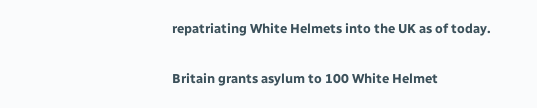repatriating White Helmets into the UK as of today.

Britain grants asylum to 100 White Helmet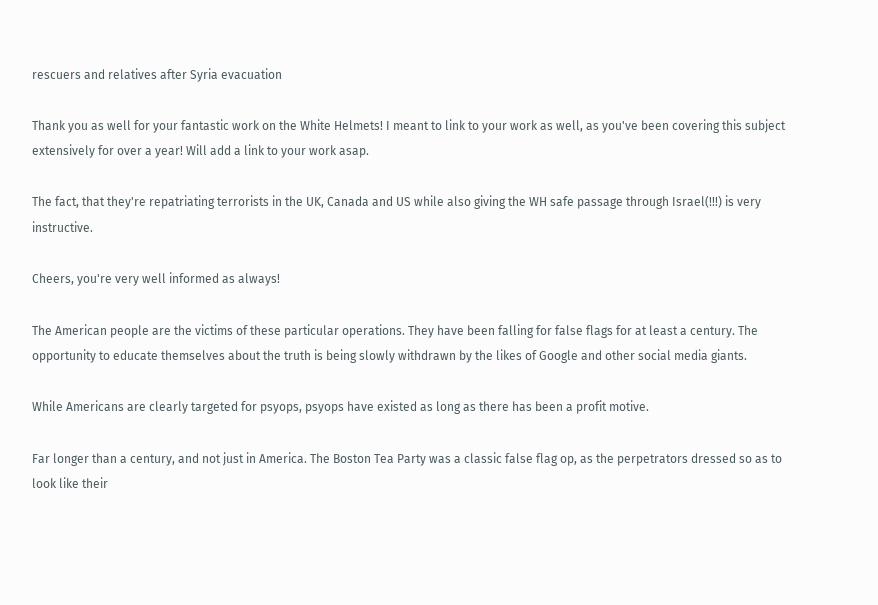rescuers and relatives after Syria evacuation

Thank you as well for your fantastic work on the White Helmets! I meant to link to your work as well, as you've been covering this subject extensively for over a year! Will add a link to your work asap.

The fact, that they're repatriating terrorists in the UK, Canada and US while also giving the WH safe passage through Israel(!!!) is very instructive.

Cheers, you're very well informed as always!

The American people are the victims of these particular operations. They have been falling for false flags for at least a century. The opportunity to educate themselves about the truth is being slowly withdrawn by the likes of Google and other social media giants.

While Americans are clearly targeted for psyops, psyops have existed as long as there has been a profit motive.

Far longer than a century, and not just in America. The Boston Tea Party was a classic false flag op, as the perpetrators dressed so as to look like their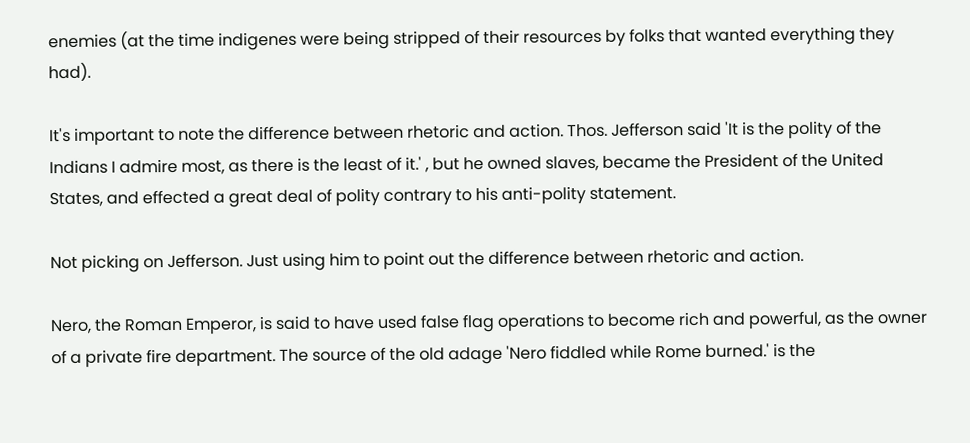enemies (at the time indigenes were being stripped of their resources by folks that wanted everything they had).

It's important to note the difference between rhetoric and action. Thos. Jefferson said 'It is the polity of the Indians I admire most, as there is the least of it.' , but he owned slaves, became the President of the United States, and effected a great deal of polity contrary to his anti-polity statement.

Not picking on Jefferson. Just using him to point out the difference between rhetoric and action.

Nero, the Roman Emperor, is said to have used false flag operations to become rich and powerful, as the owner of a private fire department. The source of the old adage 'Nero fiddled while Rome burned.' is the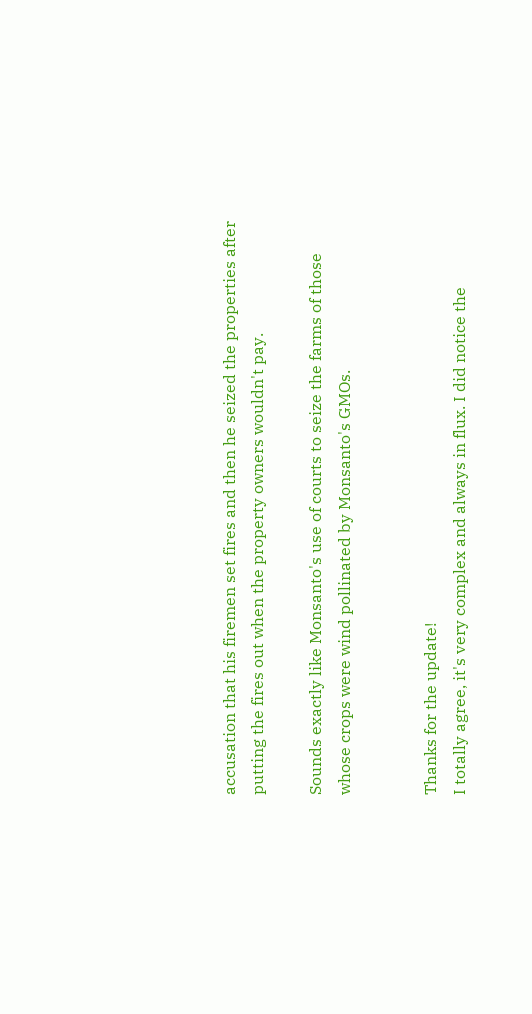accusation that his firemen set fires and then he seized the properties after putting the fires out when the property owners wouldn't pay.

Sounds exactly like Monsanto's use of courts to seize the farms of those whose crops were wind pollinated by Monsanto's GMOs.


Thanks for the update!
I totally agree, it's very complex and always in flux. I did notice the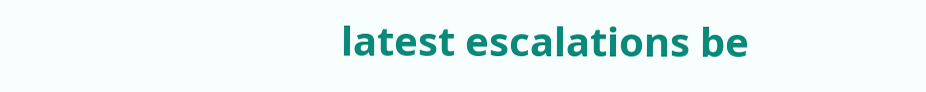latest escalations be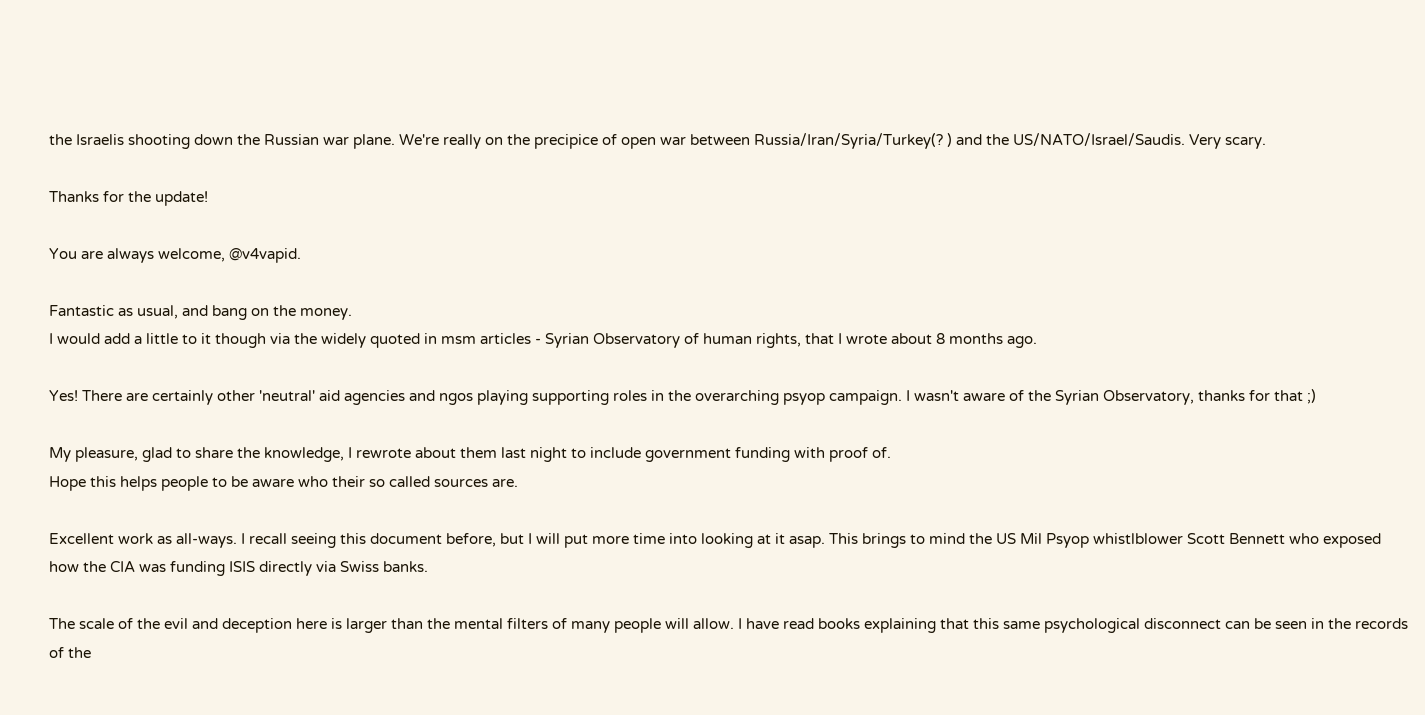the Israelis shooting down the Russian war plane. We're really on the precipice of open war between Russia/Iran/Syria/Turkey(? ) and the US/NATO/Israel/Saudis. Very scary.

Thanks for the update!

You are always welcome, @v4vapid.

Fantastic as usual, and bang on the money.
I would add a little to it though via the widely quoted in msm articles - Syrian Observatory of human rights, that I wrote about 8 months ago.

Yes! There are certainly other 'neutral' aid agencies and ngos playing supporting roles in the overarching psyop campaign. I wasn't aware of the Syrian Observatory, thanks for that ;)

My pleasure, glad to share the knowledge, I rewrote about them last night to include government funding with proof of.
Hope this helps people to be aware who their so called sources are.

Excellent work as all-ways. I recall seeing this document before, but I will put more time into looking at it asap. This brings to mind the US Mil Psyop whistlblower Scott Bennett who exposed how the CIA was funding ISIS directly via Swiss banks.

The scale of the evil and deception here is larger than the mental filters of many people will allow. I have read books explaining that this same psychological disconnect can be seen in the records of the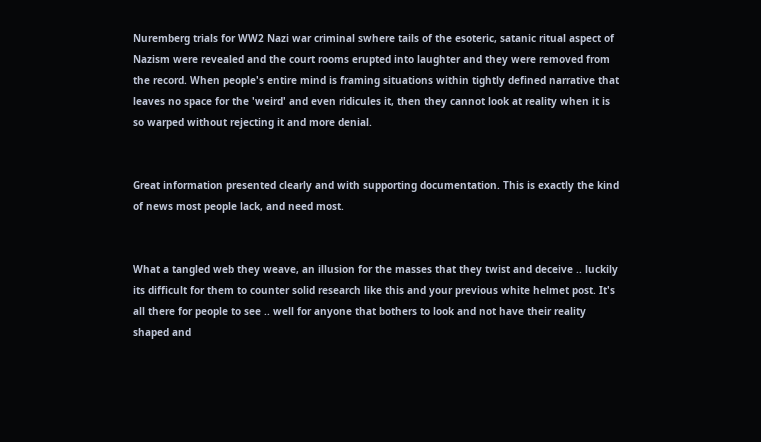Nuremberg trials for WW2 Nazi war criminal swhere tails of the esoteric, satanic ritual aspect of Nazism were revealed and the court rooms erupted into laughter and they were removed from the record. When people's entire mind is framing situations within tightly defined narrative that leaves no space for the 'weird' and even ridicules it, then they cannot look at reality when it is so warped without rejecting it and more denial.


Great information presented clearly and with supporting documentation. This is exactly the kind of news most people lack, and need most.


What a tangled web they weave, an illusion for the masses that they twist and deceive .. luckily its difficult for them to counter solid research like this and your previous white helmet post. It's all there for people to see .. well for anyone that bothers to look and not have their reality shaped and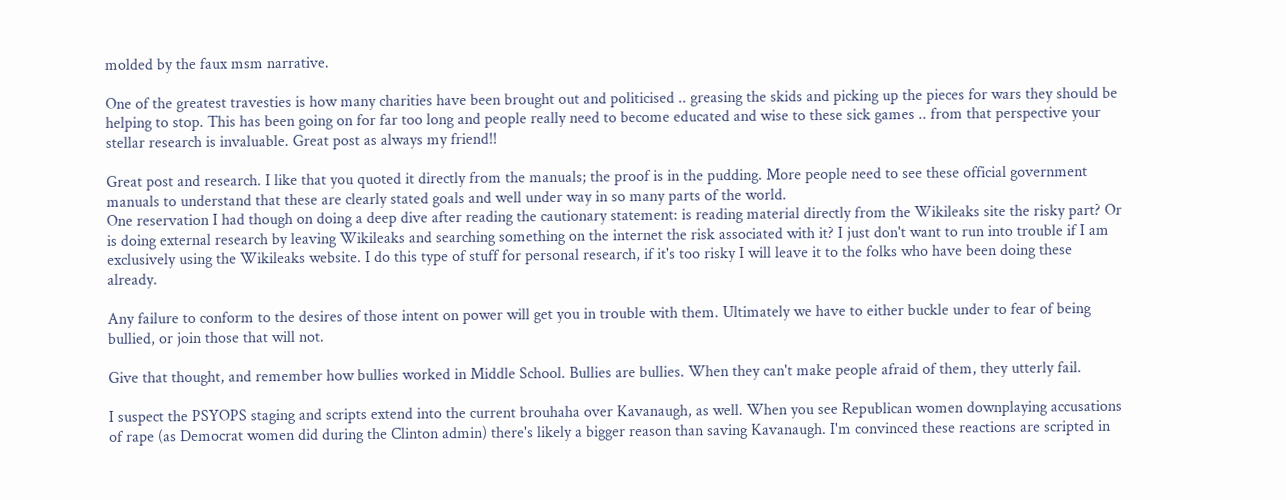molded by the faux msm narrative.

One of the greatest travesties is how many charities have been brought out and politicised .. greasing the skids and picking up the pieces for wars they should be helping to stop. This has been going on for far too long and people really need to become educated and wise to these sick games .. from that perspective your stellar research is invaluable. Great post as always my friend!!

Great post and research. I like that you quoted it directly from the manuals; the proof is in the pudding. More people need to see these official government manuals to understand that these are clearly stated goals and well under way in so many parts of the world.
One reservation I had though on doing a deep dive after reading the cautionary statement: is reading material directly from the Wikileaks site the risky part? Or is doing external research by leaving Wikileaks and searching something on the internet the risk associated with it? I just don't want to run into trouble if I am exclusively using the Wikileaks website. I do this type of stuff for personal research, if it's too risky I will leave it to the folks who have been doing these already.

Any failure to conform to the desires of those intent on power will get you in trouble with them. Ultimately we have to either buckle under to fear of being bullied, or join those that will not.

Give that thought, and remember how bullies worked in Middle School. Bullies are bullies. When they can't make people afraid of them, they utterly fail.

I suspect the PSYOPS staging and scripts extend into the current brouhaha over Kavanaugh, as well. When you see Republican women downplaying accusations of rape (as Democrat women did during the Clinton admin) there's likely a bigger reason than saving Kavanaugh. I'm convinced these reactions are scripted in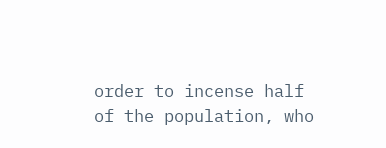order to incense half of the population, who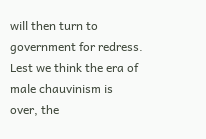will then turn to government for redress. Lest we think the era of male chauvinism is over, the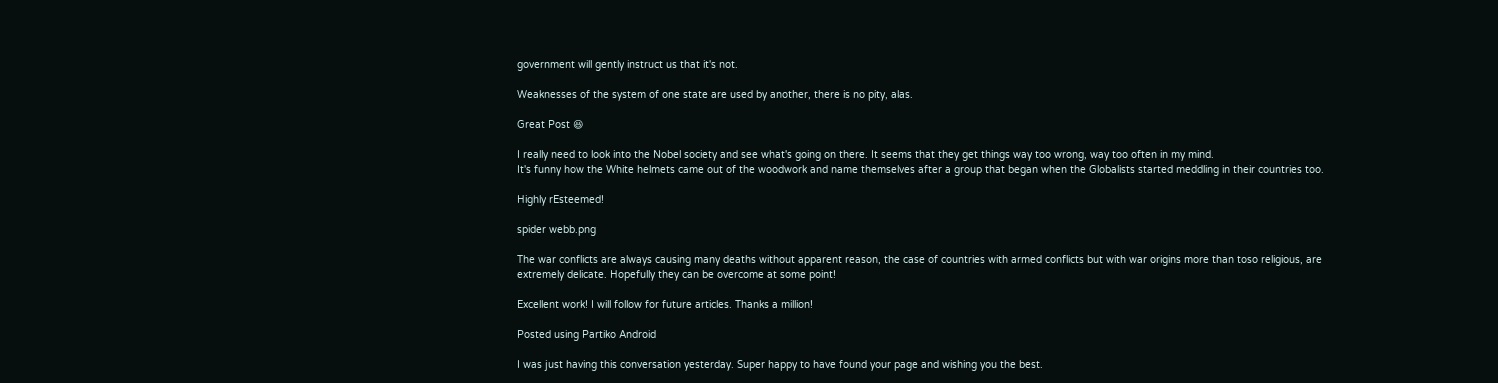government will gently instruct us that it's not.

Weaknesses of the system of one state are used by another, there is no pity, alas.

Great Post 😆

I really need to look into the Nobel society and see what's going on there. It seems that they get things way too wrong, way too often in my mind.
It's funny how the White helmets came out of the woodwork and name themselves after a group that began when the Globalists started meddling in their countries too.

Highly rEsteemed!

spider webb.png

The war conflicts are always causing many deaths without apparent reason, the case of countries with armed conflicts but with war origins more than toso religious, are extremely delicate. Hopefully they can be overcome at some point!

Excellent work! I will follow for future articles. Thanks a million!

Posted using Partiko Android

I was just having this conversation yesterday. Super happy to have found your page and wishing you the best.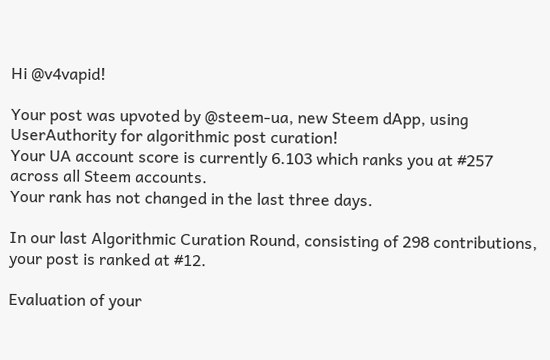Hi @v4vapid!

Your post was upvoted by @steem-ua, new Steem dApp, using UserAuthority for algorithmic post curation!
Your UA account score is currently 6.103 which ranks you at #257 across all Steem accounts.
Your rank has not changed in the last three days.

In our last Algorithmic Curation Round, consisting of 298 contributions, your post is ranked at #12.

Evaluation of your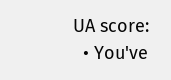UA score:
  • You've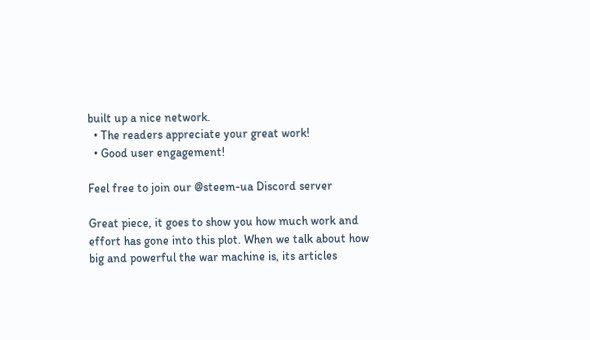built up a nice network.
  • The readers appreciate your great work!
  • Good user engagement!

Feel free to join our @steem-ua Discord server

Great piece, it goes to show you how much work and effort has gone into this plot. When we talk about how big and powerful the war machine is, its articles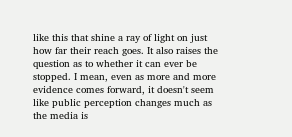like this that shine a ray of light on just how far their reach goes. It also raises the question as to whether it can ever be stopped. I mean, even as more and more evidence comes forward, it doesn't seem like public perception changes much as the media is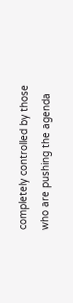completely controlled by those who are pushing the agenda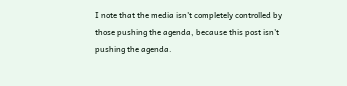I note that the media isn't completely controlled by those pushing the agenda, because this post isn't pushing the agenda.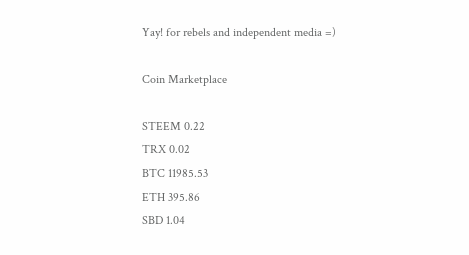Yay! for rebels and independent media =)

Coin Marketplace

STEEM 0.22
TRX 0.02
BTC 11985.53
ETH 395.86
SBD 1.04